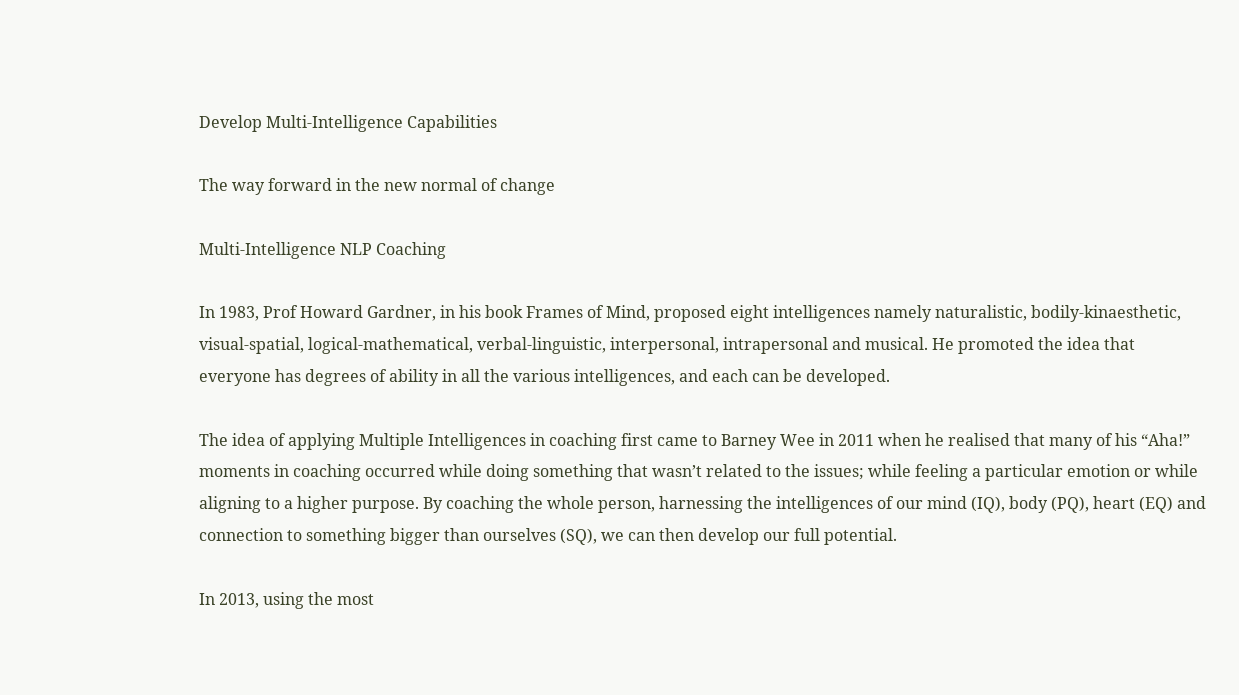Develop Multi-Intelligence Capabilities

The way forward in the new normal of change

Multi-Intelligence NLP Coaching

In 1983, Prof Howard Gardner, in his book Frames of Mind, proposed eight intelligences namely naturalistic, bodily-kinaesthetic, visual-spatial, logical-mathematical, verbal-linguistic, interpersonal, intrapersonal and musical. He promoted the idea that everyone has degrees of ability in all the various intelligences, and each can be developed.

The idea of applying Multiple Intelligences in coaching first came to Barney Wee in 2011 when he realised that many of his “Aha!” moments in coaching occurred while doing something that wasn’t related to the issues; while feeling a particular emotion or while aligning to a higher purpose. By coaching the whole person, harnessing the intelligences of our mind (IQ), body (PQ), heart (EQ) and connection to something bigger than ourselves (SQ), we can then develop our full potential.

In 2013, using the most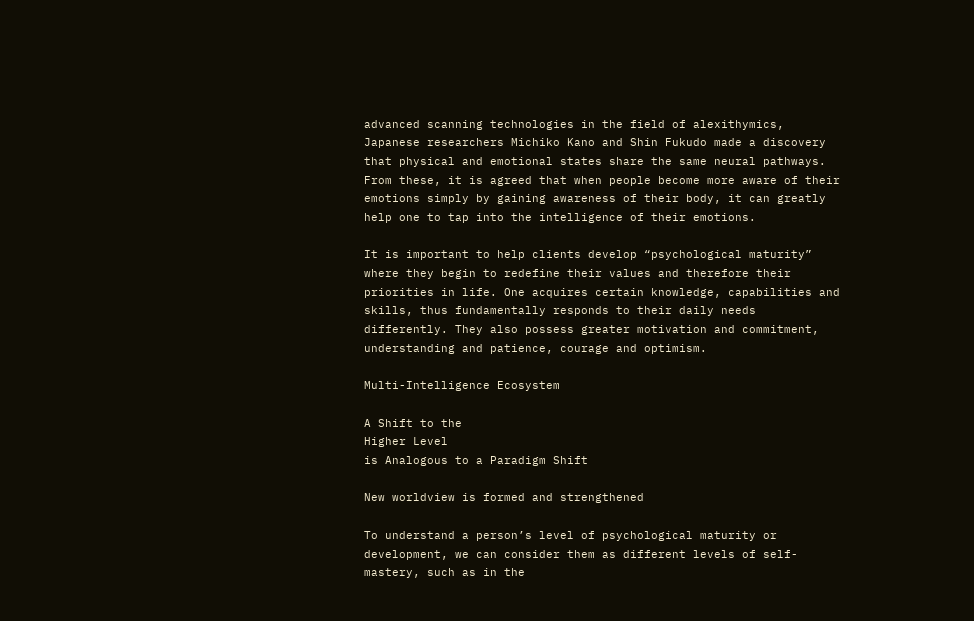advanced scanning technologies in the field of alexithymics, Japanese researchers Michiko Kano and Shin Fukudo made a discovery that physical and emotional states share the same neural pathways. From these, it is agreed that when people become more aware of their emotions simply by gaining awareness of their body, it can greatly help one to tap into the intelligence of their emotions.

It is important to help clients develop “psychological maturity” where they begin to redefine their values and therefore their priorities in life. One acquires certain knowledge, capabilities and skills, thus fundamentally responds to their daily needs differently. They also possess greater motivation and commitment, understanding and patience, courage and optimism.

Multi-Intelligence Ecosystem

A Shift to the
Higher Level
is Analogous to a Paradigm Shift

New worldview is formed and strengthened

To understand a person’s level of psychological maturity or development, we can consider them as different levels of self-mastery, such as in the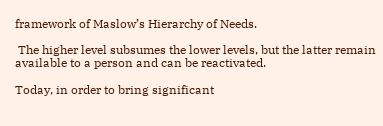framework of Maslow’s Hierarchy of Needs.

 The higher level subsumes the lower levels, but the latter remain available to a person and can be reactivated.

Today, in order to bring significant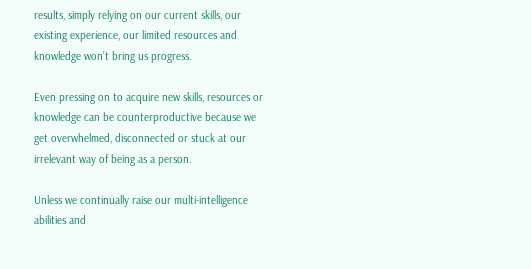results, simply relying on our current skills, our existing experience, our limited resources and knowledge won’t bring us progress.

Even pressing on to acquire new skills, resources or knowledge can be counterproductive because we get overwhelmed, disconnected or stuck at our irrelevant way of being as a person.

Unless we continually raise our multi-intelligence abilities and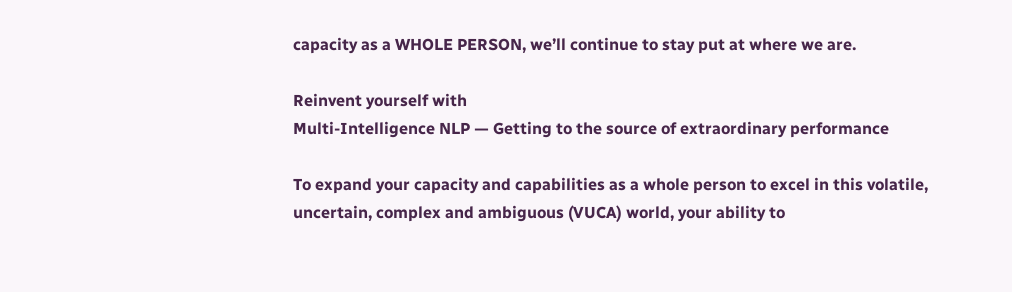capacity as a WHOLE PERSON, we’ll continue to stay put at where we are.

Reinvent yourself with
Multi-Intelligence NLP — Getting to the source of extraordinary performance

To expand your capacity and capabilities as a whole person to excel in this volatile, uncertain, complex and ambiguous (VUCA) world, your ability to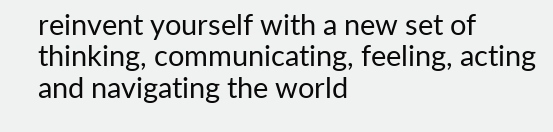reinvent yourself with a new set of thinking, communicating, feeling, acting and navigating the world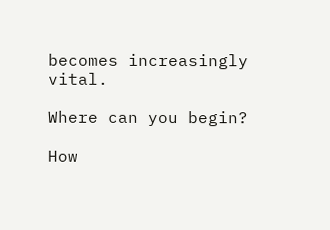becomes increasingly vital.

Where can you begin?

How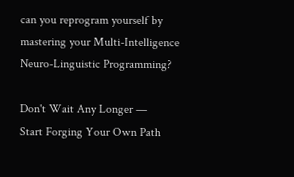can you reprogram yourself by mastering your Multi-Intelligence Neuro-Linguistic Programming?

Don't Wait Any Longer —
Start Forging Your Own Path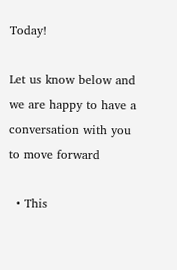Today!

Let us know below and we are happy to have a conversation with you
to move forward

  • This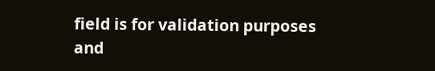field is for validation purposes and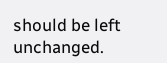should be left unchanged.